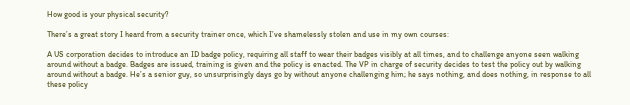How good is your physical security?

There’s a great story I heard from a security trainer once, which I’ve shamelessly stolen and use in my own courses:

A US corporation decides to introduce an ID badge policy, requiring all staff to wear their badges visibly at all times, and to challenge anyone seen walking around without a badge. Badges are issued, training is given and the policy is enacted. The VP in charge of security decides to test the policy out by walking around without a badge. He’s a senior guy, so unsurprisingly days go by without anyone challenging him; he says nothing, and does nothing, in response to all these policy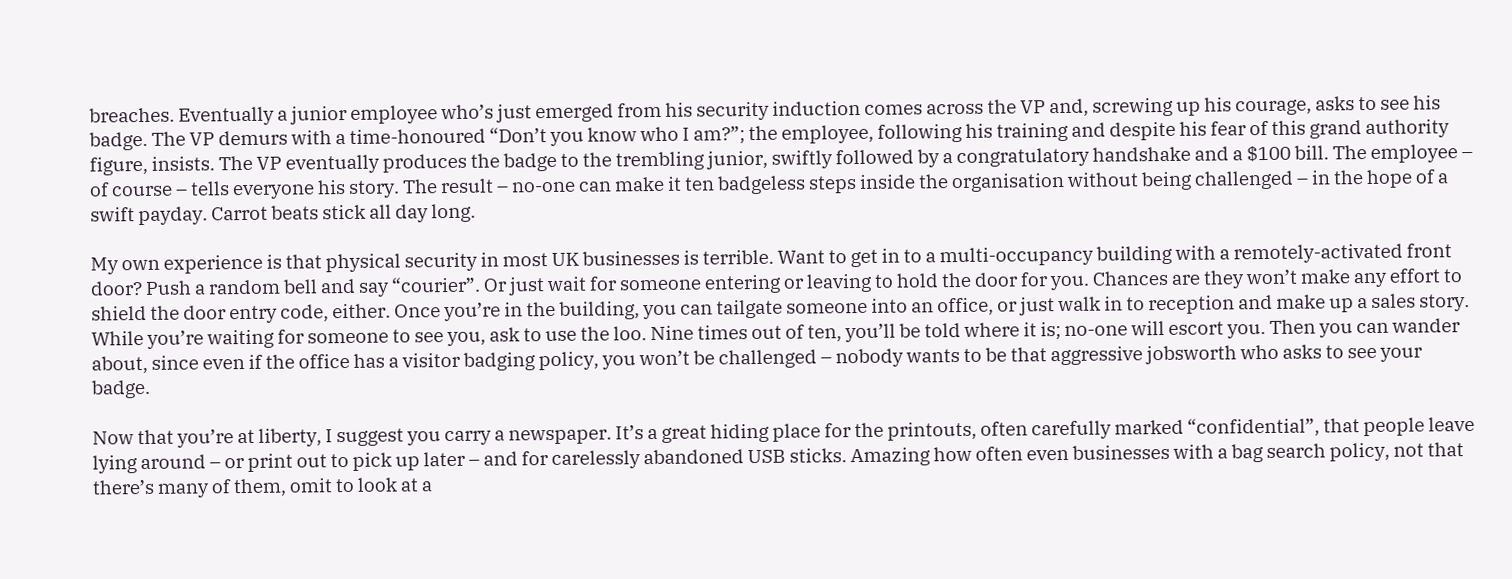breaches. Eventually a junior employee who’s just emerged from his security induction comes across the VP and, screwing up his courage, asks to see his badge. The VP demurs with a time-honoured “Don’t you know who I am?”; the employee, following his training and despite his fear of this grand authority figure, insists. The VP eventually produces the badge to the trembling junior, swiftly followed by a congratulatory handshake and a $100 bill. The employee – of course – tells everyone his story. The result – no-one can make it ten badgeless steps inside the organisation without being challenged – in the hope of a swift payday. Carrot beats stick all day long.

My own experience is that physical security in most UK businesses is terrible. Want to get in to a multi-occupancy building with a remotely-activated front door? Push a random bell and say “courier”. Or just wait for someone entering or leaving to hold the door for you. Chances are they won’t make any effort to shield the door entry code, either. Once you’re in the building, you can tailgate someone into an office, or just walk in to reception and make up a sales story. While you’re waiting for someone to see you, ask to use the loo. Nine times out of ten, you’ll be told where it is; no-one will escort you. Then you can wander about, since even if the office has a visitor badging policy, you won’t be challenged – nobody wants to be that aggressive jobsworth who asks to see your badge.

Now that you’re at liberty, I suggest you carry a newspaper. It’s a great hiding place for the printouts, often carefully marked “confidential”, that people leave lying around – or print out to pick up later – and for carelessly abandoned USB sticks. Amazing how often even businesses with a bag search policy, not that there’s many of them, omit to look at a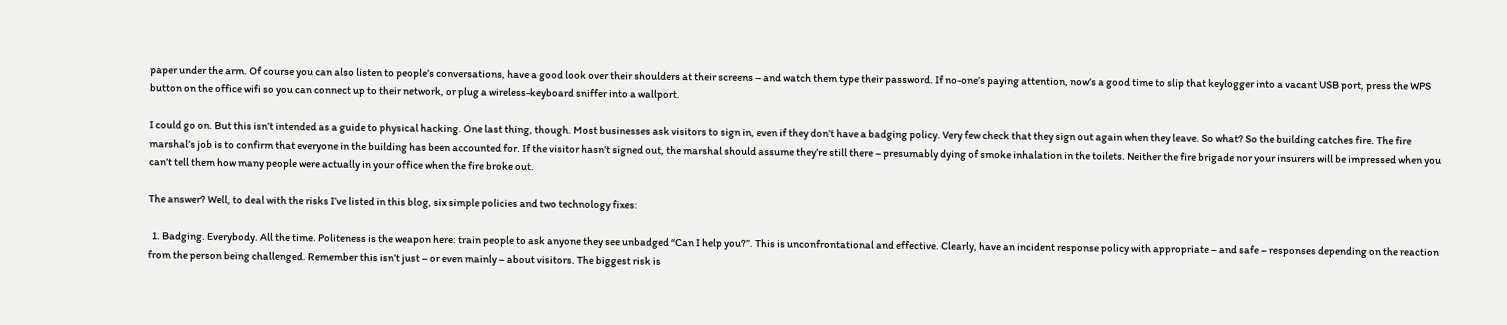paper under the arm. Of course you can also listen to people’s conversations, have a good look over their shoulders at their screens – and watch them type their password. If no-one’s paying attention, now’s a good time to slip that keylogger into a vacant USB port, press the WPS button on the office wifi so you can connect up to their network, or plug a wireless-keyboard sniffer into a wallport.

I could go on. But this isn’t intended as a guide to physical hacking. One last thing, though. Most businesses ask visitors to sign in, even if they don’t have a badging policy. Very few check that they sign out again when they leave. So what? So the building catches fire. The fire marshal’s job is to confirm that everyone in the building has been accounted for. If the visitor hasn’t signed out, the marshal should assume they’re still there – presumably dying of smoke inhalation in the toilets. Neither the fire brigade nor your insurers will be impressed when you can’t tell them how many people were actually in your office when the fire broke out.

The answer? Well, to deal with the risks I’ve listed in this blog, six simple policies and two technology fixes:

  1. Badging. Everybody. All the time. Politeness is the weapon here: train people to ask anyone they see unbadged “Can I help you?”. This is unconfrontational and effective. Clearly, have an incident response policy with appropriate – and safe – responses depending on the reaction from the person being challenged. Remember this isn’t just – or even mainly – about visitors. The biggest risk is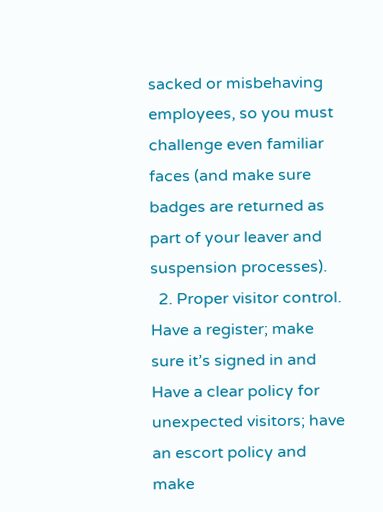sacked or misbehaving employees, so you must challenge even familiar faces (and make sure badges are returned as part of your leaver and suspension processes).
  2. Proper visitor control. Have a register; make sure it’s signed in and Have a clear policy for unexpected visitors; have an escort policy and make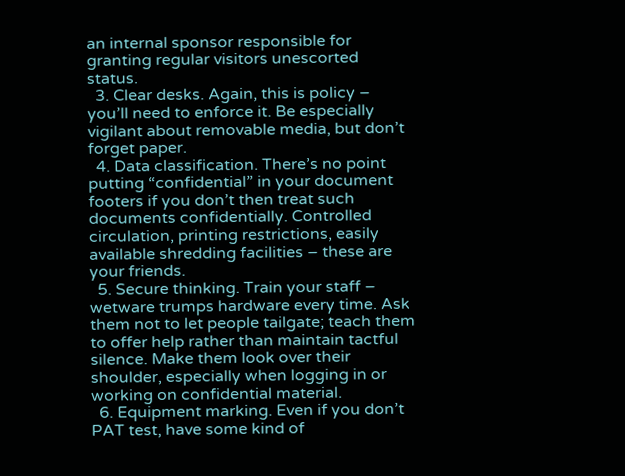an internal sponsor responsible for granting regular visitors unescorted status.
  3. Clear desks. Again, this is policy – you’ll need to enforce it. Be especially vigilant about removable media, but don’t forget paper.
  4. Data classification. There’s no point putting “confidential” in your document footers if you don’t then treat such documents confidentially. Controlled circulation, printing restrictions, easily available shredding facilities – these are your friends.
  5. Secure thinking. Train your staff – wetware trumps hardware every time. Ask them not to let people tailgate; teach them to offer help rather than maintain tactful silence. Make them look over their shoulder, especially when logging in or working on confidential material.
  6. Equipment marking. Even if you don’t PAT test, have some kind of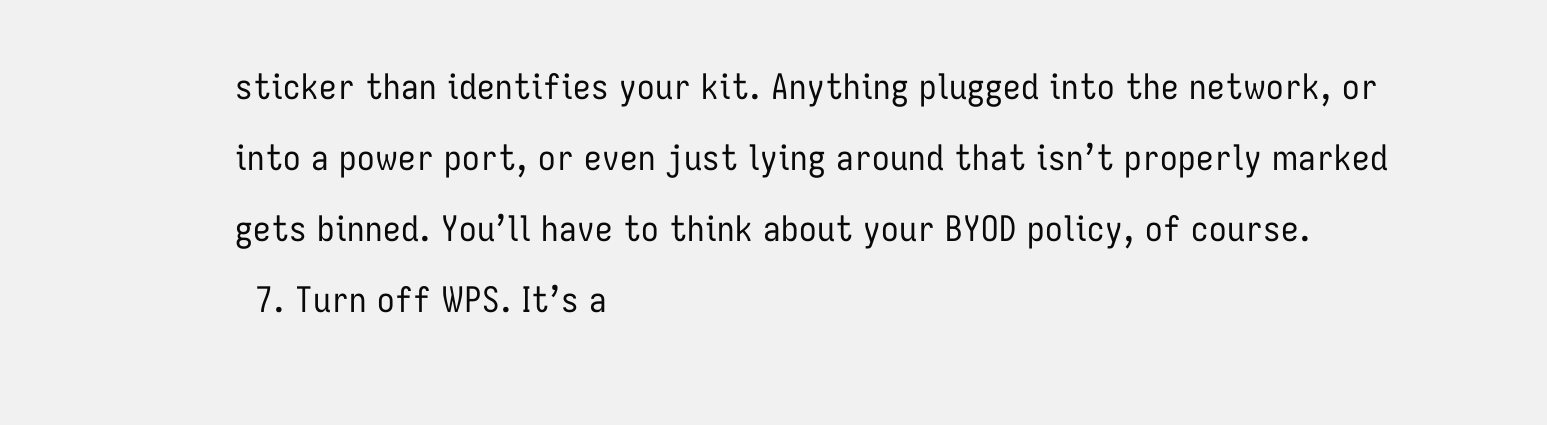sticker than identifies your kit. Anything plugged into the network, or into a power port, or even just lying around that isn’t properly marked gets binned. You’ll have to think about your BYOD policy, of course.
  7. Turn off WPS. It’s a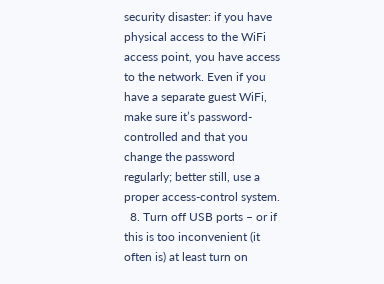security disaster: if you have physical access to the WiFi access point, you have access to the network. Even if you have a separate guest WiFi, make sure it’s password-controlled and that you change the password regularly; better still, use a proper access-control system.
  8. Turn off USB ports – or if this is too inconvenient (it often is) at least turn on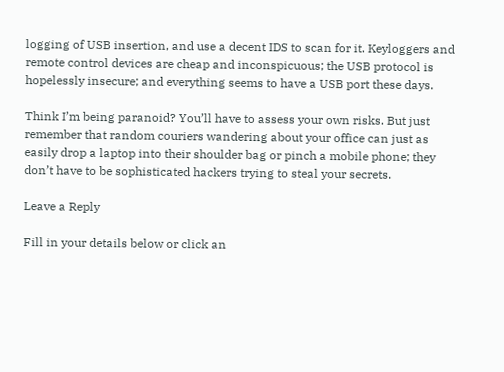logging of USB insertion, and use a decent IDS to scan for it. Keyloggers and remote control devices are cheap and inconspicuous; the USB protocol is hopelessly insecure; and everything seems to have a USB port these days.

Think I’m being paranoid? You’ll have to assess your own risks. But just remember that random couriers wandering about your office can just as easily drop a laptop into their shoulder bag or pinch a mobile phone; they don’t have to be sophisticated hackers trying to steal your secrets.

Leave a Reply

Fill in your details below or click an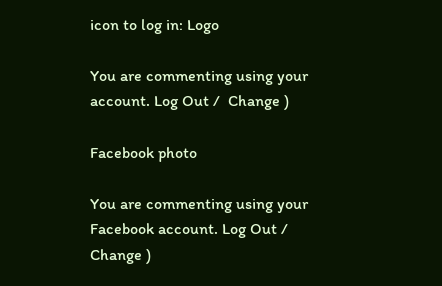icon to log in: Logo

You are commenting using your account. Log Out /  Change )

Facebook photo

You are commenting using your Facebook account. Log Out /  Change )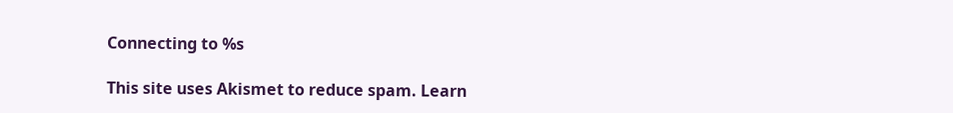Connecting to %s

This site uses Akismet to reduce spam. Learn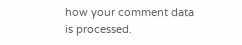how your comment data is processed.